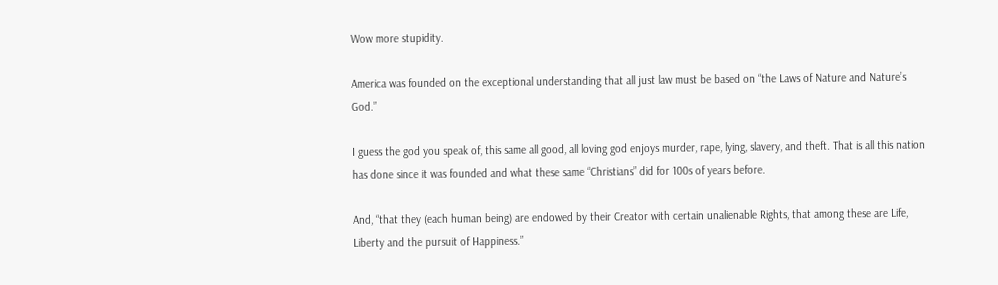Wow more stupidity.

America was founded on the exceptional understanding that all just law must be based on “the Laws of Nature and Nature’s God.”

I guess the god you speak of, this same all good, all loving god enjoys murder, rape, lying, slavery, and theft. That is all this nation has done since it was founded and what these same “Christians” did for 100s of years before.

And, “that they (each human being) are endowed by their Creator with certain unalienable Rights, that among these are Life, Liberty and the pursuit of Happiness.”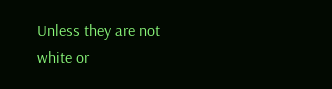Unless they are not white or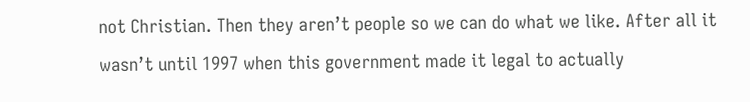not Christian. Then they aren’t people so we can do what we like. After all it wasn’t until 1997 when this government made it legal to actually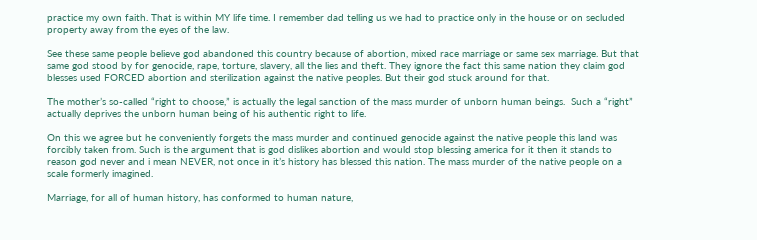practice my own faith. That is within MY life time. I remember dad telling us we had to practice only in the house or on secluded property away from the eyes of the law.

See these same people believe god abandoned this country because of abortion, mixed race marriage or same sex marriage. But that same god stood by for genocide, rape, torture, slavery, all the lies and theft. They ignore the fact this same nation they claim god blesses used FORCED abortion and sterilization against the native peoples. But their god stuck around for that.

The mother’s so-called “right to choose,” is actually the legal sanction of the mass murder of unborn human beings.  Such a “right” actually deprives the unborn human being of his authentic right to life.

On this we agree but he conveniently forgets the mass murder and continued genocide against the native people this land was forcibly taken from. Such is the argument that is god dislikes abortion and would stop blessing america for it then it stands to reason god never and i mean NEVER, not once in it’s history has blessed this nation. The mass murder of the native people on a scale formerly imagined.

Marriage, for all of human history, has conformed to human nature,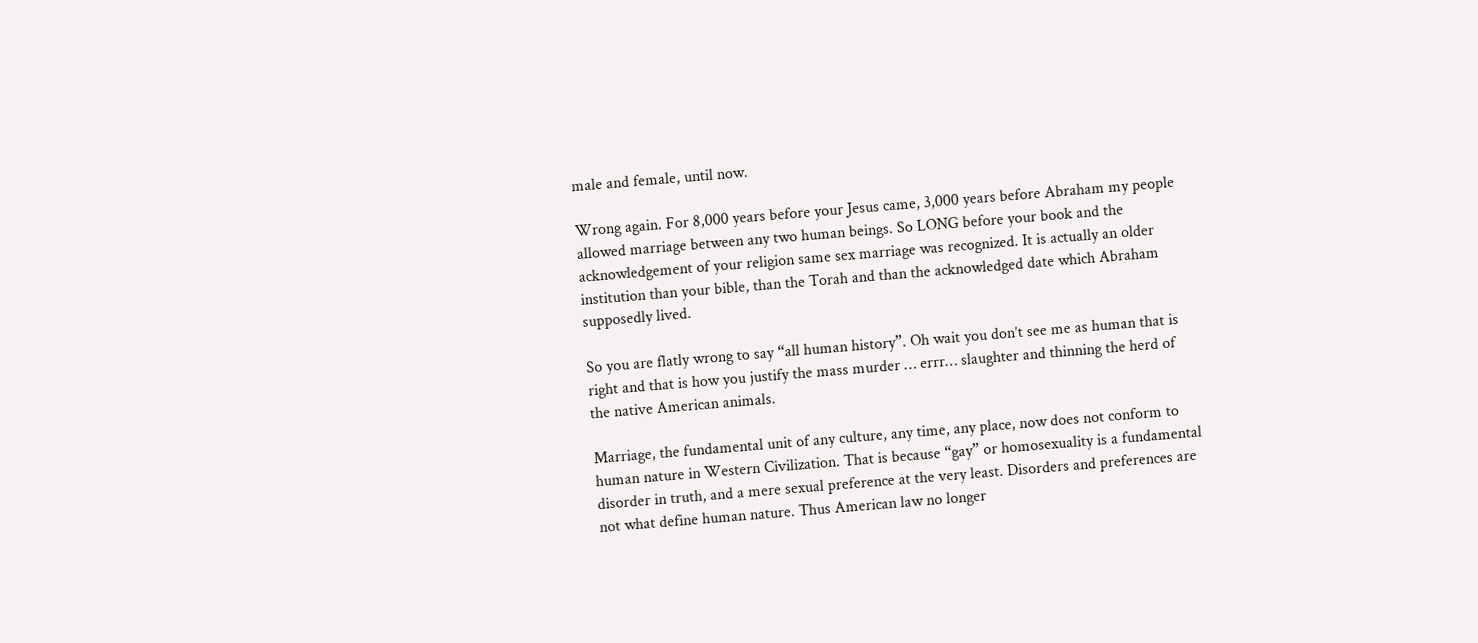male and female, until now.

Wrong again. For 8,000 years before your Jesus came, 3,000 years before Abraham my people allowed marriage between any two human beings. So LONG before your book and the acknowledgement of your religion same sex marriage was recognized. It is actually an older institution than your bible, than the Torah and than the acknowledged date which Abraham supposedly lived.

So you are flatly wrong to say “all human history”. Oh wait you don’t see me as human that is right and that is how you justify the mass murder … errr… slaughter and thinning the herd of the native American animals.

Marriage, the fundamental unit of any culture, any time, any place, now does not conform to human nature in Western Civilization. That is because “gay” or homosexuality is a fundamental disorder in truth, and a mere sexual preference at the very least. Disorders and preferences are not what define human nature. Thus American law no longer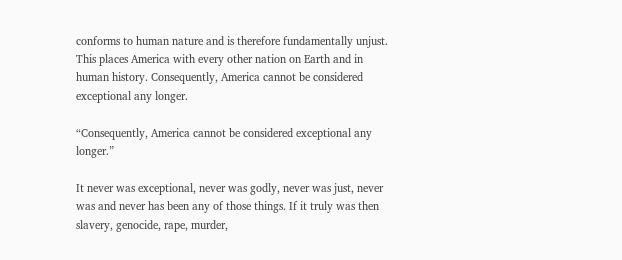conforms to human nature and is therefore fundamentally unjust. This places America with every other nation on Earth and in human history. Consequently, America cannot be considered exceptional any longer.

“Consequently, America cannot be considered exceptional any longer.”

It never was exceptional, never was godly, never was just, never was and never has been any of those things. If it truly was then slavery, genocide, rape, murder,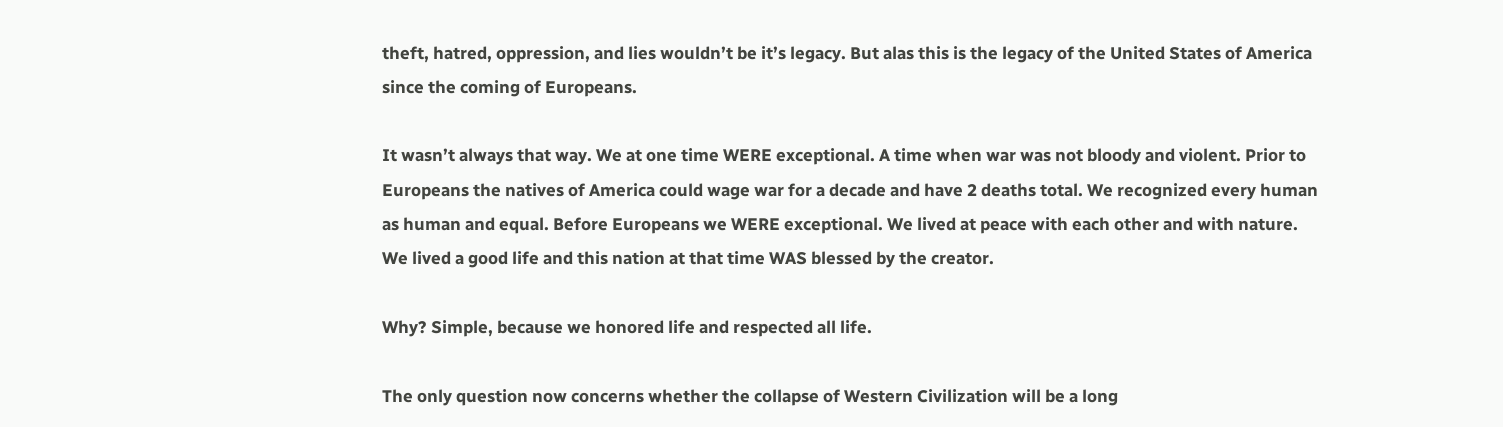theft, hatred, oppression, and lies wouldn’t be it’s legacy. But alas this is the legacy of the United States of America since the coming of Europeans.

It wasn’t always that way. We at one time WERE exceptional. A time when war was not bloody and violent. Prior to Europeans the natives of America could wage war for a decade and have 2 deaths total. We recognized every human as human and equal. Before Europeans we WERE exceptional. We lived at peace with each other and with nature. We lived a good life and this nation at that time WAS blessed by the creator.

Why? Simple, because we honored life and respected all life.

The only question now concerns whether the collapse of Western Civilization will be a long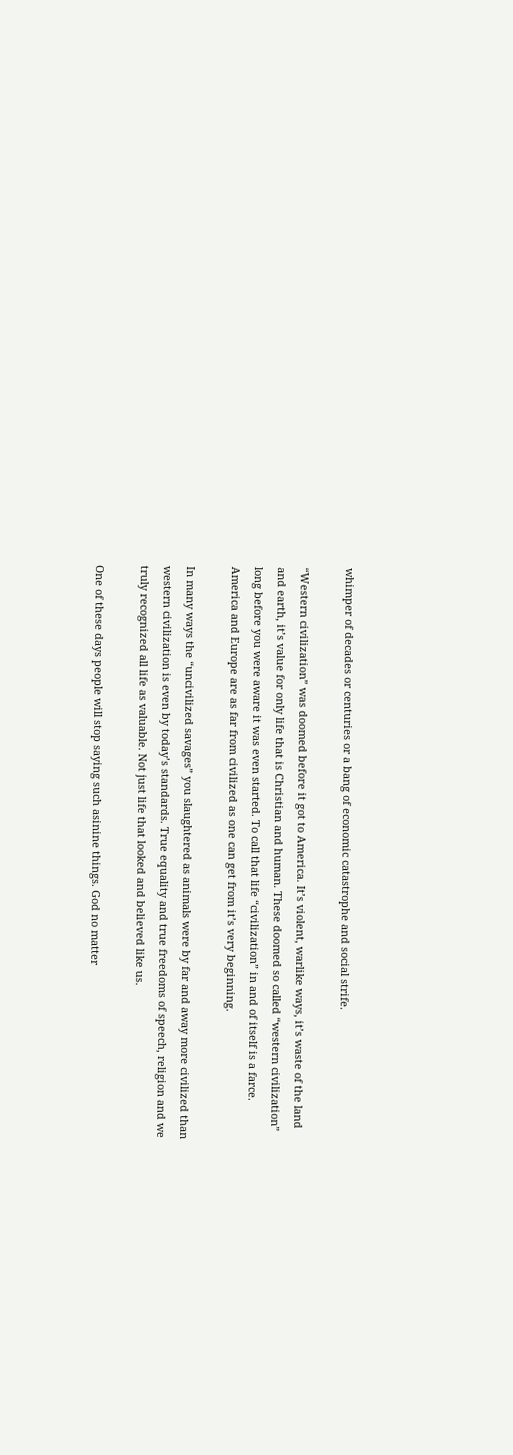whimper of decades or centuries or a bang of economic catastrophe and social strife.

“Western civilization” was doomed before it got to America. It’s violent, warlike ways, it’s waste of the land and earth, it’s value for only life that is Christian and human. These doomed so called “western civilization” long before you were aware it was even started. To call that life “civilization” in and of itself is a farce. America and Europe are as far from civilized as one can get from it’s very beginning.

In many ways the “uncivilized savages” you slaughtered as animals were by far and away more civilized than western civilization is even by today’s standards. True equality and true freedoms of speech, religion and we truly recognized all life as valuable. Not just life that looked and believed like us.

One of these days people will stop saying such asinine things. God no matter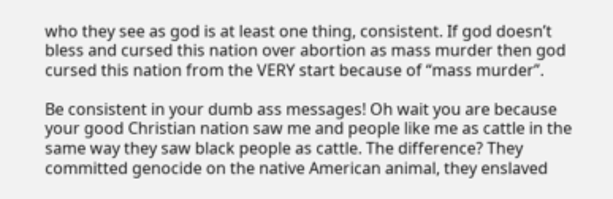who they see as god is at least one thing, consistent. If god doesn’t bless and cursed this nation over abortion as mass murder then god cursed this nation from the VERY start because of “mass murder”.

Be consistent in your dumb ass messages! Oh wait you are because your good Christian nation saw me and people like me as cattle in the same way they saw black people as cattle. The difference? They committed genocide on the native American animal, they enslaved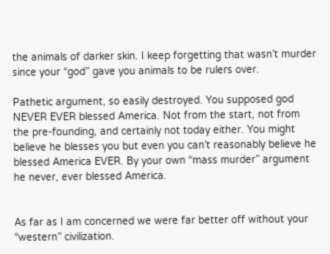the animals of darker skin. I keep forgetting that wasn’t murder since your “god” gave you animals to be rulers over.

Pathetic argument, so easily destroyed. You supposed god NEVER EVER blessed America. Not from the start, not from the pre-founding, and certainly not today either. You might believe he blesses you but even you can’t reasonably believe he blessed America EVER. By your own “mass murder” argument he never, ever blessed America.


As far as I am concerned we were far better off without your “western” civilization.